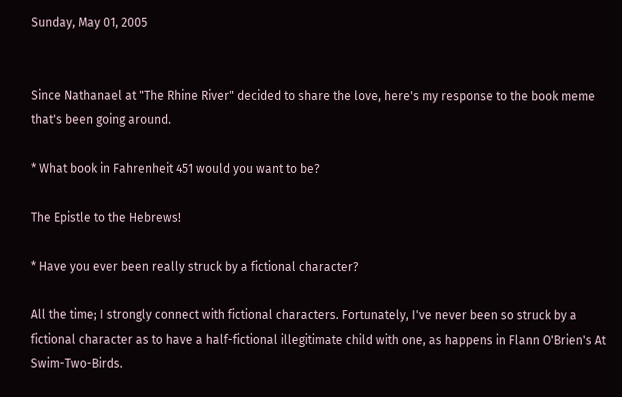Sunday, May 01, 2005


Since Nathanael at "The Rhine River" decided to share the love, here's my response to the book meme that's been going around.

* What book in Fahrenheit 451 would you want to be?

The Epistle to the Hebrews!

* Have you ever been really struck by a fictional character?

All the time; I strongly connect with fictional characters. Fortunately, I've never been so struck by a fictional character as to have a half-fictional illegitimate child with one, as happens in Flann O'Brien's At Swim-Two-Birds.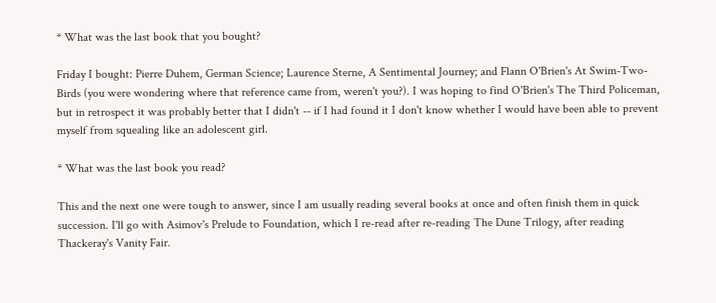* What was the last book that you bought?

Friday I bought: Pierre Duhem, German Science; Laurence Sterne, A Sentimental Journey; and Flann O'Brien's At Swim-Two-Birds (you were wondering where that reference came from, weren't you?). I was hoping to find O'Brien's The Third Policeman, but in retrospect it was probably better that I didn't -- if I had found it I don't know whether I would have been able to prevent myself from squealing like an adolescent girl.

* What was the last book you read?

This and the next one were tough to answer, since I am usually reading several books at once and often finish them in quick succession. I'll go with Asimov's Prelude to Foundation, which I re-read after re-reading The Dune Trilogy, after reading Thackeray's Vanity Fair.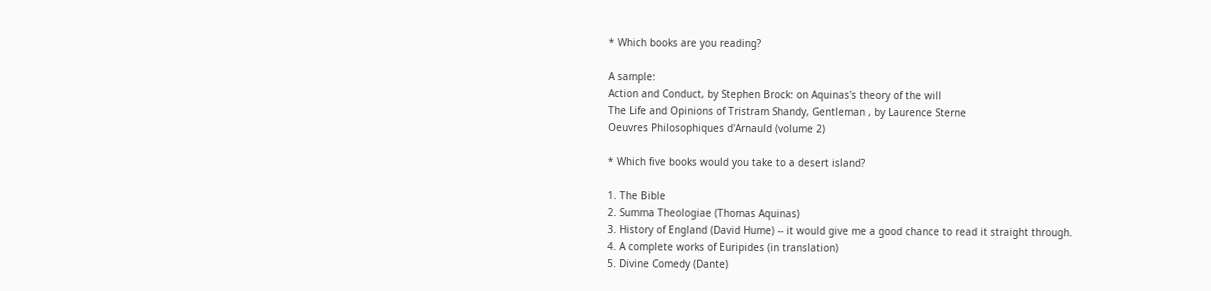* Which books are you reading?

A sample:
Action and Conduct, by Stephen Brock: on Aquinas's theory of the will
The Life and Opinions of Tristram Shandy, Gentleman , by Laurence Sterne
Oeuvres Philosophiques d'Arnauld (volume 2)

* Which five books would you take to a desert island?

1. The Bible
2. Summa Theologiae (Thomas Aquinas)
3. History of England (David Hume) -- it would give me a good chance to read it straight through.
4. A complete works of Euripides (in translation)
5. Divine Comedy (Dante)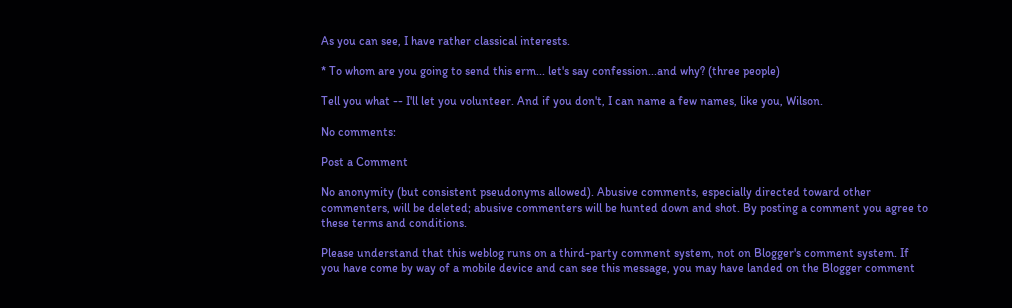As you can see, I have rather classical interests.

* To whom are you going to send this erm... let's say confession...and why? (three people)

Tell you what -- I'll let you volunteer. And if you don't, I can name a few names, like you, Wilson.

No comments:

Post a Comment

No anonymity (but consistent pseudonyms allowed). Abusive comments, especially directed toward other commenters, will be deleted; abusive commenters will be hunted down and shot. By posting a comment you agree to these terms and conditions.

Please understand that this weblog runs on a third-party comment system, not on Blogger's comment system. If you have come by way of a mobile device and can see this message, you may have landed on the Blogger comment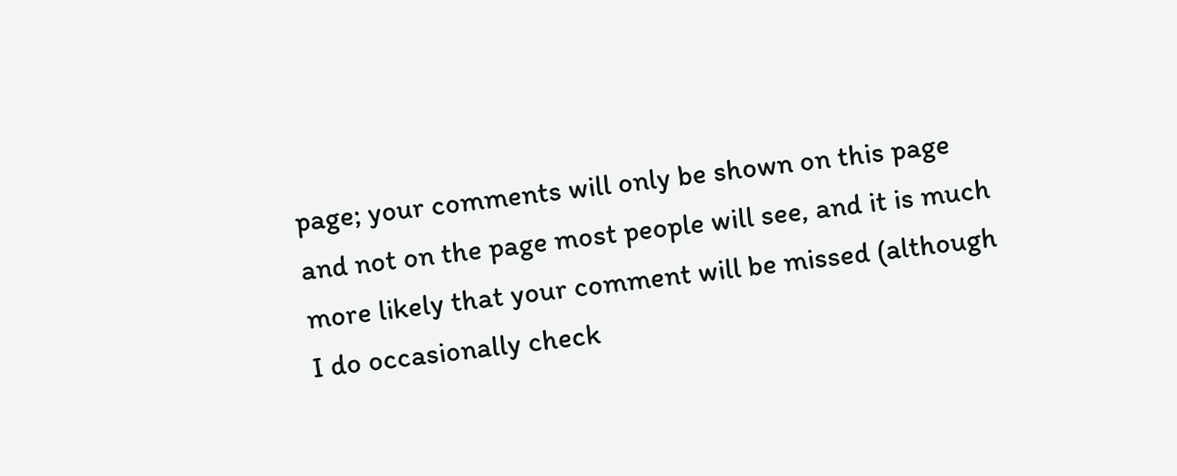page; your comments will only be shown on this page and not on the page most people will see, and it is much more likely that your comment will be missed (although I do occasionally check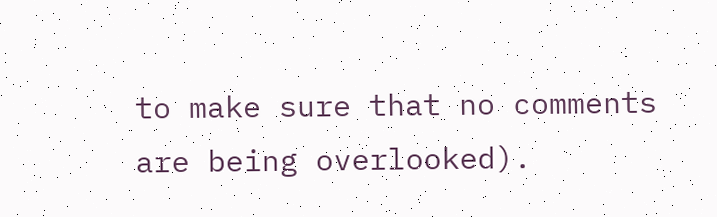to make sure that no comments are being overlooked).